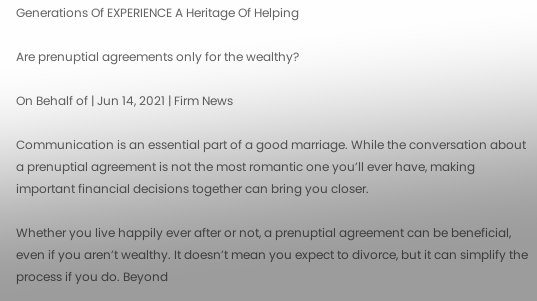Generations Of EXPERIENCE A Heritage Of Helping

Are prenuptial agreements only for the wealthy?

On Behalf of | Jun 14, 2021 | Firm News

Communication is an essential part of a good marriage. While the conversation about a prenuptial agreement is not the most romantic one you’ll ever have, making important financial decisions together can bring you closer.

Whether you live happily ever after or not, a prenuptial agreement can be beneficial, even if you aren’t wealthy. It doesn’t mean you expect to divorce, but it can simplify the process if you do. Beyond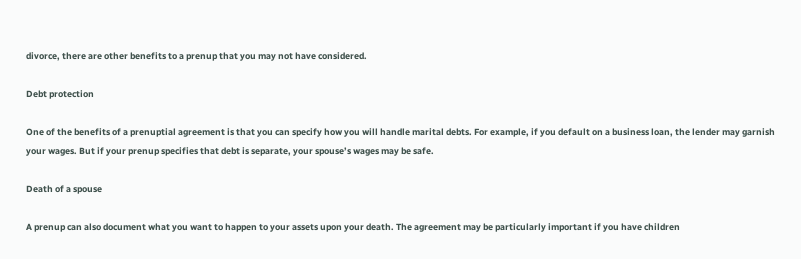divorce, there are other benefits to a prenup that you may not have considered.

Debt protection

One of the benefits of a prenuptial agreement is that you can specify how you will handle marital debts. For example, if you default on a business loan, the lender may garnish your wages. But if your prenup specifies that debt is separate, your spouse’s wages may be safe.

Death of a spouse

A prenup can also document what you want to happen to your assets upon your death. The agreement may be particularly important if you have children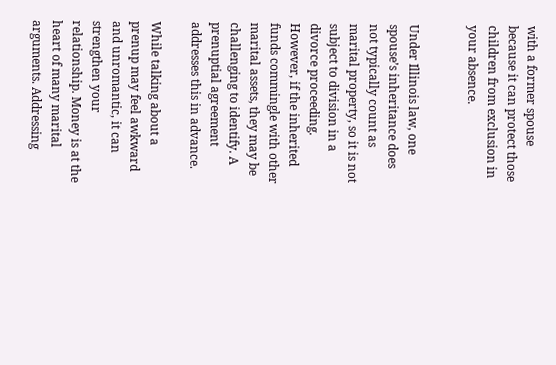with a former spouse because it can protect those children from exclusion in your absence.


Under Illinois law, one spouse’s inheritance does not typically count as marital property, so it is not subject to division in a divorce proceeding. However, if the inherited funds commingle with other marital assets, they may be challenging to identify. A prenuptial agreement addresses this in advance.

While talking about a prenup may feel awkward and unromantic, it can strengthen your relationship. Money is at the heart of many marital arguments. Addressing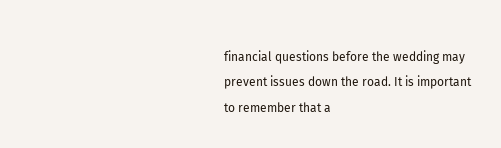financial questions before the wedding may prevent issues down the road. It is important to remember that a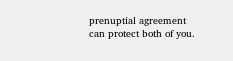prenuptial agreement can protect both of you.